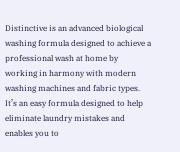Distinctive is an advanced biological washing formula designed to achieve a professional wash at home by working in harmony with modern washing machines and fabric types. It’s an easy formula designed to help eliminate laundry mistakes and enables you to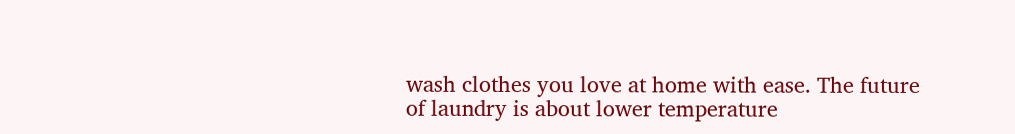wash clothes you love at home with ease. The future of laundry is about lower temperature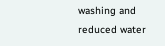washing and reduced water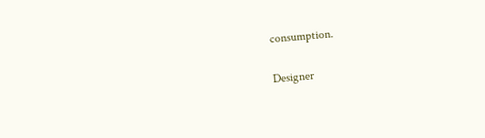consumption.

Designer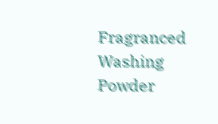Fragranced Washing Powder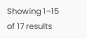Showing 1–15 of 17 results